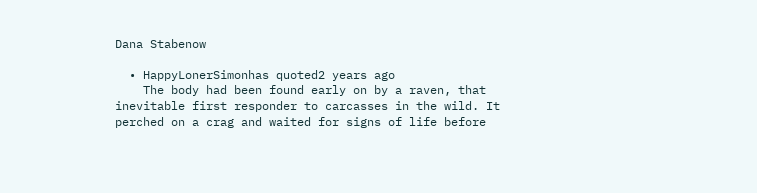Dana Stabenow

  • HappyLonerSimonhas quoted2 years ago
    The body had been found early on by a raven, that inevitable first responder to carcasses in the wild. It perched on a crag and waited for signs of life before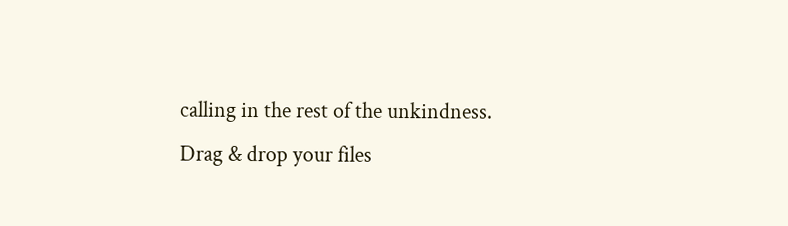calling in the rest of the unkindness.
Drag & drop your files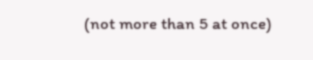(not more than 5 at once)